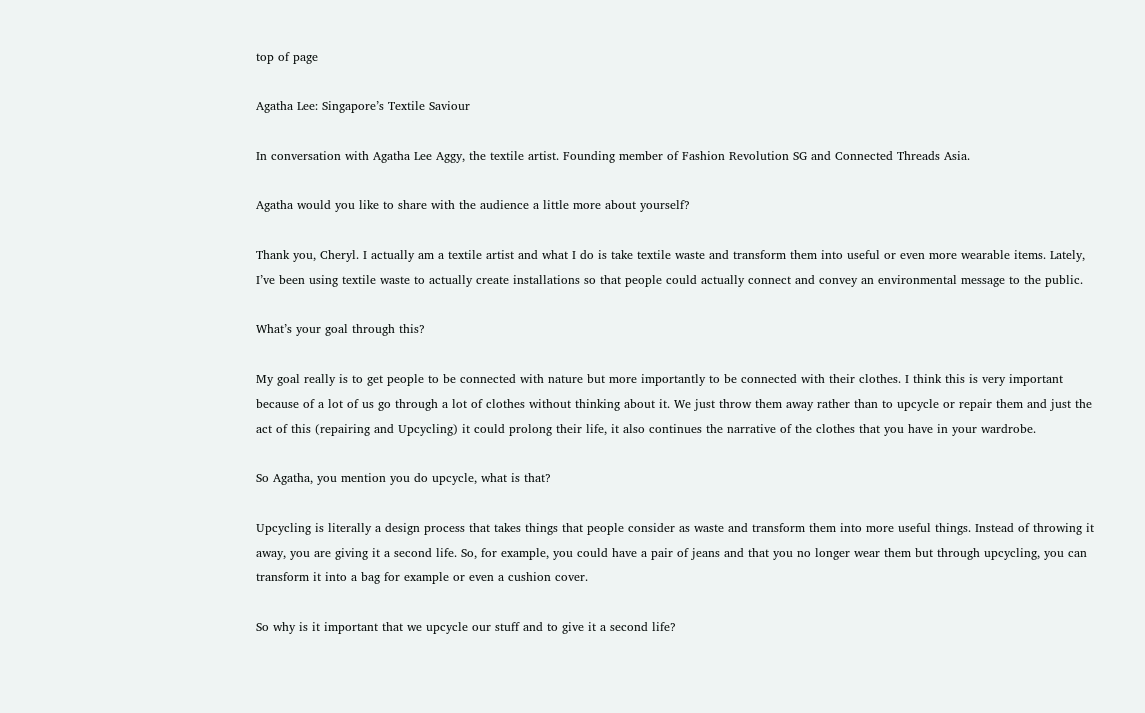top of page

Agatha Lee: Singapore’s Textile Saviour

In conversation with Agatha Lee Aggy, the textile artist. Founding member of Fashion Revolution SG and Connected Threads Asia.

Agatha would you like to share with the audience a little more about yourself?

Thank you, Cheryl. I actually am a textile artist and what I do is take textile waste and transform them into useful or even more wearable items. Lately, I’ve been using textile waste to actually create installations so that people could actually connect and convey an environmental message to the public.

What’s your goal through this?

My goal really is to get people to be connected with nature but more importantly to be connected with their clothes. I think this is very important because of a lot of us go through a lot of clothes without thinking about it. We just throw them away rather than to upcycle or repair them and just the act of this (repairing and Upcycling) it could prolong their life, it also continues the narrative of the clothes that you have in your wardrobe.

So Agatha, you mention you do upcycle, what is that?

Upcycling is literally a design process that takes things that people consider as waste and transform them into more useful things. Instead of throwing it away, you are giving it a second life. So, for example, you could have a pair of jeans and that you no longer wear them but through upcycling, you can transform it into a bag for example or even a cushion cover.

So why is it important that we upcycle our stuff and to give it a second life?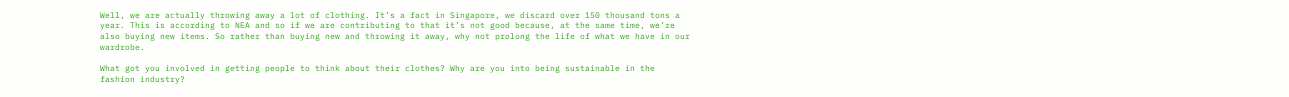Well, we are actually throwing away a lot of clothing. It’s a fact in Singapore, we discard over 150 thousand tons a year. This is according to NEA and so if we are contributing to that it’s not good because, at the same time, we’re also buying new items. So rather than buying new and throwing it away, why not prolong the life of what we have in our wardrobe.

What got you involved in getting people to think about their clothes? Why are you into being sustainable in the fashion industry?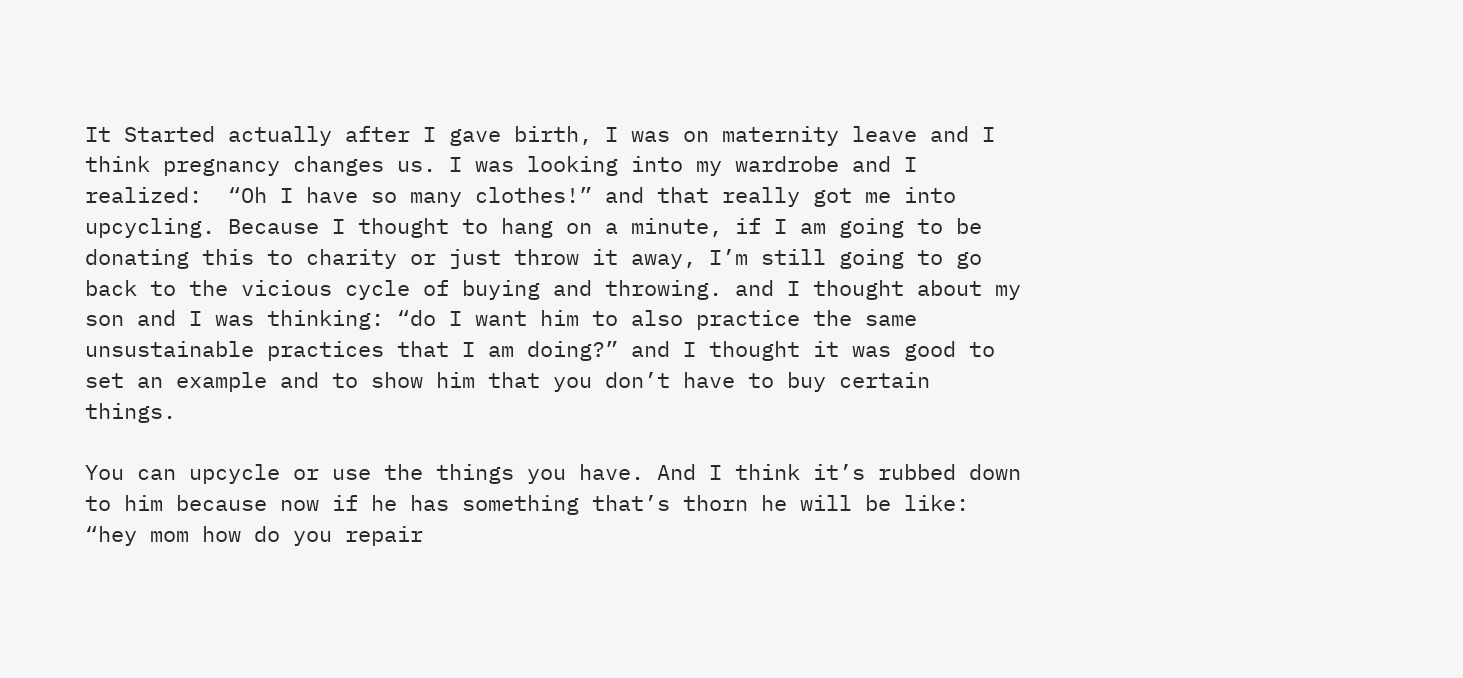It Started actually after I gave birth, I was on maternity leave and I think pregnancy changes us. I was looking into my wardrobe and I realized:  “Oh I have so many clothes!” and that really got me into upcycling. Because I thought to hang on a minute, if I am going to be donating this to charity or just throw it away, I’m still going to go back to the vicious cycle of buying and throwing. and I thought about my son and I was thinking: “do I want him to also practice the same unsustainable practices that I am doing?” and I thought it was good to set an example and to show him that you don’t have to buy certain things.

You can upcycle or use the things you have. And I think it’s rubbed down to him because now if he has something that’s thorn he will be like: “hey mom how do you repair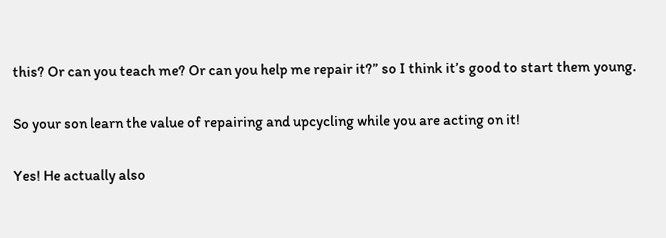this? Or can you teach me? Or can you help me repair it?” so I think it’s good to start them young.

So your son learn the value of repairing and upcycling while you are acting on it!

Yes! He actually also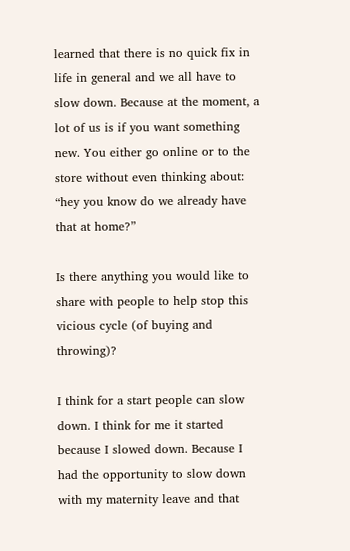learned that there is no quick fix in life in general and we all have to slow down. Because at the moment, a lot of us is if you want something new. You either go online or to the store without even thinking about: “hey you know do we already have that at home?”

Is there anything you would like to share with people to help stop this vicious cycle (of buying and throwing)?

I think for a start people can slow down. I think for me it started because I slowed down. Because I had the opportunity to slow down with my maternity leave and that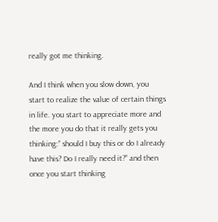really got me thinking.

And I think when you slow down, you start to realize the value of certain things in life. you start to appreciate more and the more you do that it really gets you thinking:” should I buy this or do I already have this? Do I really need it?” and then once you start thinking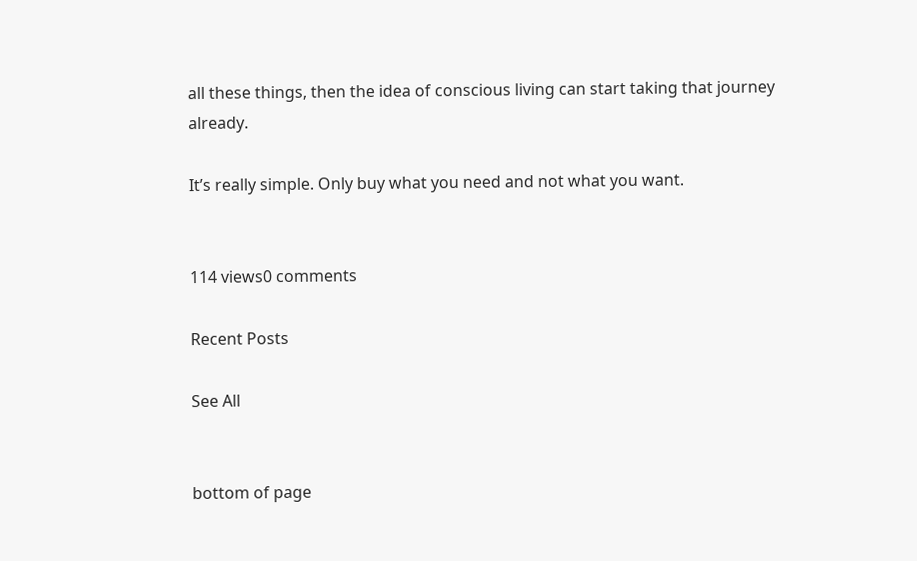all these things, then the idea of conscious living can start taking that journey already.

It’s really simple. Only buy what you need and not what you want.


114 views0 comments

Recent Posts

See All


bottom of page